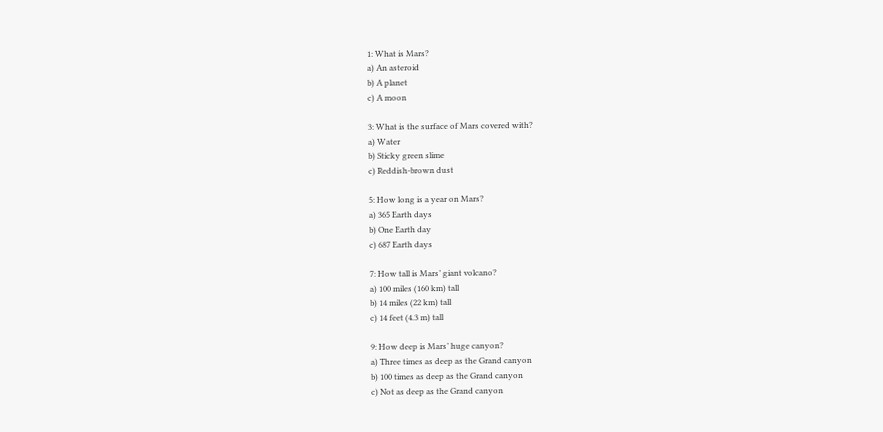1: What is Mars?
a) An asteroid
b) A planet
c) A moon

3: What is the surface of Mars covered with?
a) Water
b) Sticky green slime
c) Reddish-brown dust

5: How long is a year on Mars?
a) 365 Earth days
b) One Earth day
c) 687 Earth days

7: How tall is Mars’ giant volcano?
a) 100 miles (160 km) tall
b) 14 miles (22 km) tall
c) 14 feet (4.3 m) tall

9: How deep is Mars’ huge canyon?
a) Three times as deep as the Grand canyon
b) 100 times as deep as the Grand canyon
c) Not as deep as the Grand canyon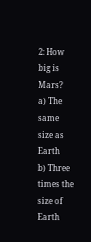2: How big is Mars?
a) The same size as Earth
b) Three times the size of Earth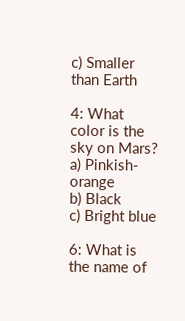c) Smaller than Earth

4: What color is the sky on Mars?
a) Pinkish-orange
b) Black
c) Bright blue

6: What is the name of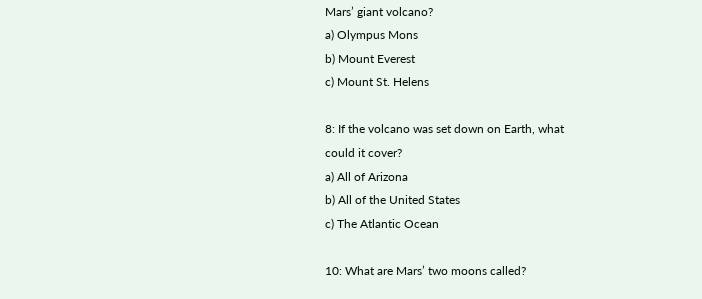Mars’ giant volcano?
a) Olympus Mons
b) Mount Everest
c) Mount St. Helens

8: If the volcano was set down on Earth, what
could it cover?
a) All of Arizona
b) All of the United States
c) The Atlantic Ocean

10: What are Mars’ two moons called?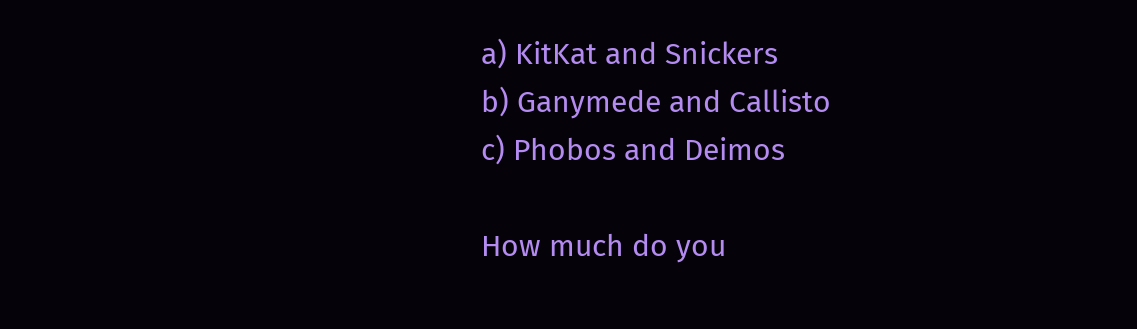a) KitKat and Snickers
b) Ganymede and Callisto
c) Phobos and Deimos

How much do you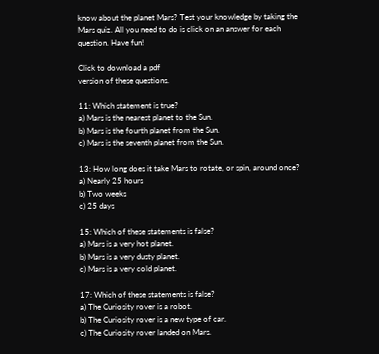know about the planet Mars? Test your knowledge by taking the Mars quiz. All you need to do is click on an answer for each question. Have fun!

Click to download a pdf
version of these questions.

11: Which statement is true?
a) Mars is the nearest planet to the Sun.
b) Mars is the fourth planet from the Sun.
c) Mars is the seventh planet from the Sun.

13: How long does it take Mars to rotate, or spin, around once?
a) Nearly 25 hours
b) Two weeks
c) 25 days

15: Which of these statements is false?
a) Mars is a very hot planet.
b) Mars is a very dusty planet.
c) Mars is a very cold planet.

17: Which of these statements is false?
a) The Curiosity rover is a robot.
b) The Curiosity rover is a new type of car.
c) The Curiosity rover landed on Mars.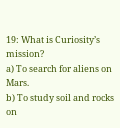19: What is Curiosity’s mission?
a) To search for aliens on Mars.
b) To study soil and rocks on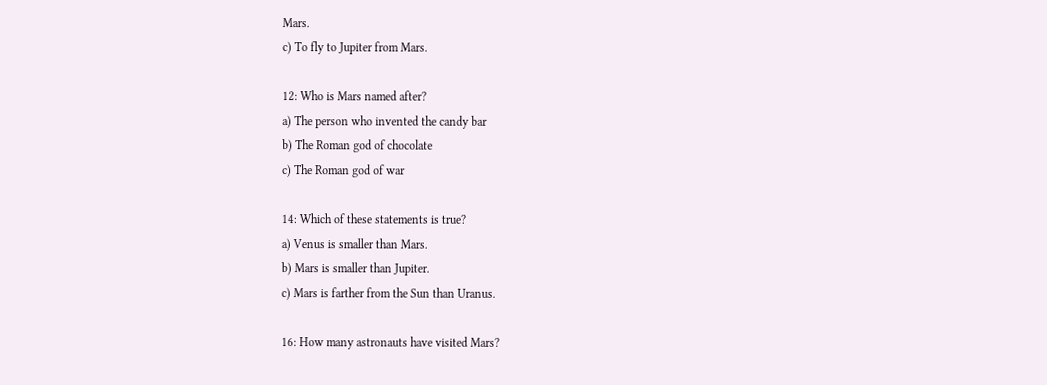Mars.
c) To fly to Jupiter from Mars.

12: Who is Mars named after?
a) The person who invented the candy bar
b) The Roman god of chocolate
c) The Roman god of war

14: Which of these statements is true?
a) Venus is smaller than Mars.
b) Mars is smaller than Jupiter.
c) Mars is farther from the Sun than Uranus.

16: How many astronauts have visited Mars?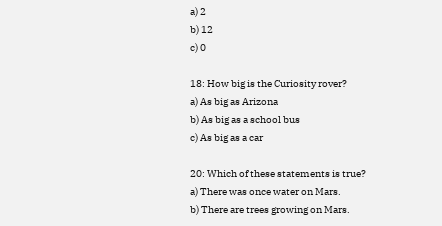a) 2
b) 12
c) 0

18: How big is the Curiosity rover?
a) As big as Arizona
b) As big as a school bus
c) As big as a car

20: Which of these statements is true?
a) There was once water on Mars.
b) There are trees growing on Mars.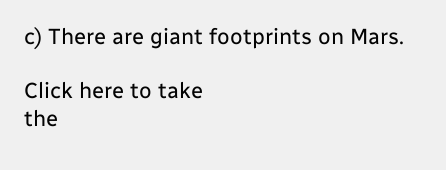c) There are giant footprints on Mars.

Click here to take
the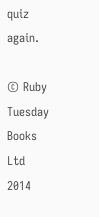quiz again.

© Ruby Tuesday Books Ltd 2014